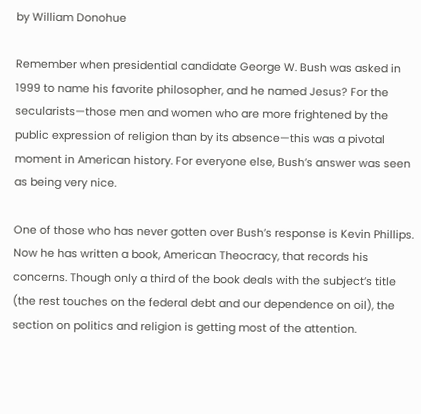by William Donohue

Remember when presidential candidate George W. Bush was asked in 1999 to name his favorite philosopher, and he named Jesus? For the secularists—those men and women who are more frightened by the public expression of religion than by its absence—this was a pivotal moment in American history. For everyone else, Bush’s answer was seen as being very nice.

One of those who has never gotten over Bush’s response is Kevin Phillips. Now he has written a book, American Theocracy, that records his concerns. Though only a third of the book deals with the subject’s title (the rest touches on the federal debt and our dependence on oil), the section on politics and religion is getting most of the attention.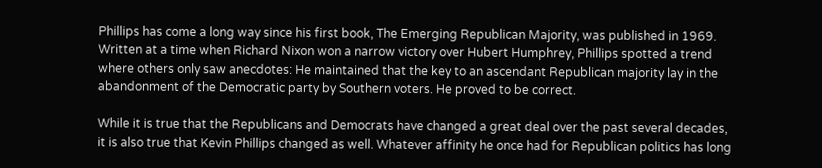Phillips has come a long way since his first book, The Emerging Republican Majority, was published in 1969. Written at a time when Richard Nixon won a narrow victory over Hubert Humphrey, Phillips spotted a trend where others only saw anecdotes: He maintained that the key to an ascendant Republican majority lay in the abandonment of the Democratic party by Southern voters. He proved to be correct.

While it is true that the Republicans and Democrats have changed a great deal over the past several decades, it is also true that Kevin Phillips changed as well. Whatever affinity he once had for Republican politics has long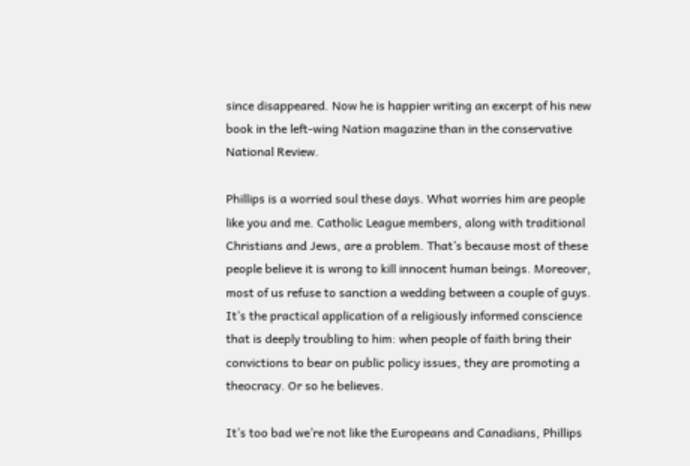since disappeared. Now he is happier writing an excerpt of his new book in the left-wing Nation magazine than in the conservative National Review.

Phillips is a worried soul these days. What worries him are people like you and me. Catholic League members, along with traditional Christians and Jews, are a problem. That’s because most of these people believe it is wrong to kill innocent human beings. Moreover, most of us refuse to sanction a wedding between a couple of guys. It’s the practical application of a religiously informed conscience that is deeply troubling to him: when people of faith bring their convictions to bear on public policy issues, they are promoting a theocracy. Or so he believes.

It’s too bad we’re not like the Europeans and Canadians, Phillips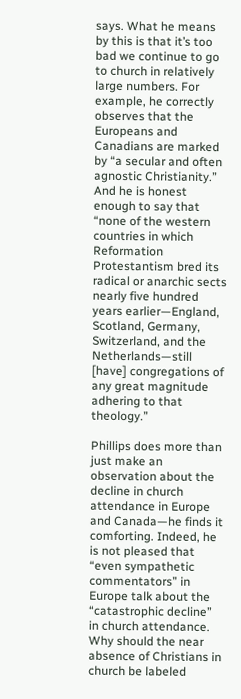says. What he means by this is that it’s too bad we continue to go to church in relatively large numbers. For example, he correctly observes that the Europeans and Canadians are marked by “a secular and often agnostic Christianity.” And he is honest enough to say that “none of the western countries in which Reformation Protestantism bred its radical or anarchic sects nearly five hundred years earlier—England, Scotland, Germany, Switzerland, and the Netherlands—still [have] congregations of any great magnitude adhering to that theology.”

Phillips does more than just make an observation about the decline in church attendance in Europe and Canada—he finds it comforting. Indeed, he is not pleased that “even sympathetic commentators” in Europe talk about the “catastrophic decline” in church attendance. Why should the near absence of Christians in church be labeled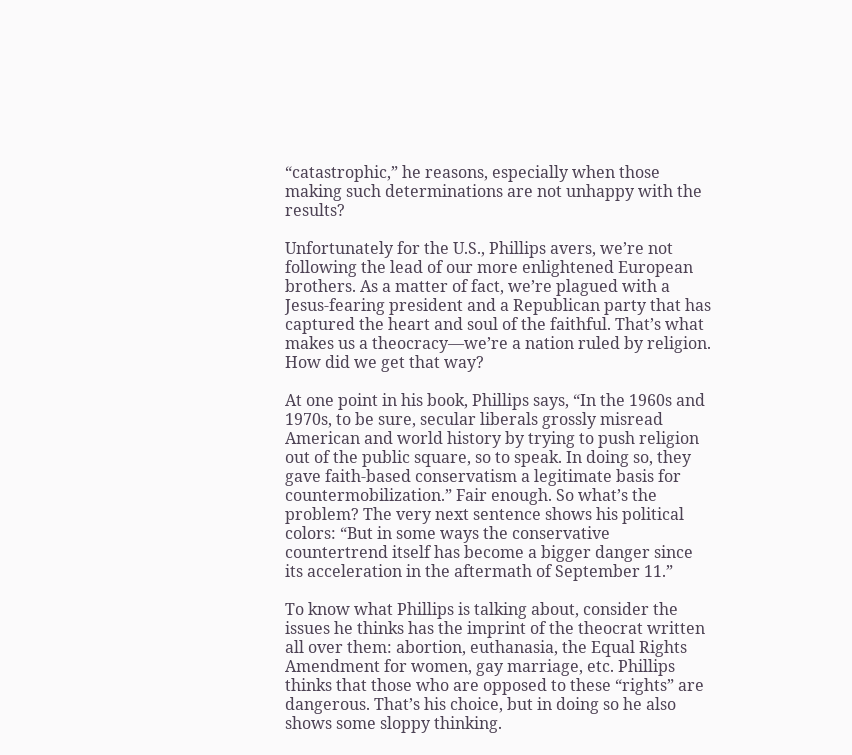“catastrophic,” he reasons, especially when those making such determinations are not unhappy with the results?

Unfortunately for the U.S., Phillips avers, we’re not following the lead of our more enlightened European brothers. As a matter of fact, we’re plagued with a Jesus-fearing president and a Republican party that has captured the heart and soul of the faithful. That’s what makes us a theocracy—we’re a nation ruled by religion. How did we get that way?

At one point in his book, Phillips says, “In the 1960s and 1970s, to be sure, secular liberals grossly misread American and world history by trying to push religion out of the public square, so to speak. In doing so, they gave faith-based conservatism a legitimate basis for countermobilization.” Fair enough. So what’s the problem? The very next sentence shows his political colors: “But in some ways the conservative countertrend itself has become a bigger danger since its acceleration in the aftermath of September 11.”

To know what Phillips is talking about, consider the issues he thinks has the imprint of the theocrat written all over them: abortion, euthanasia, the Equal Rights Amendment for women, gay marriage, etc. Phillips thinks that those who are opposed to these “rights” are dangerous. That’s his choice, but in doing so he also shows some sloppy thinking.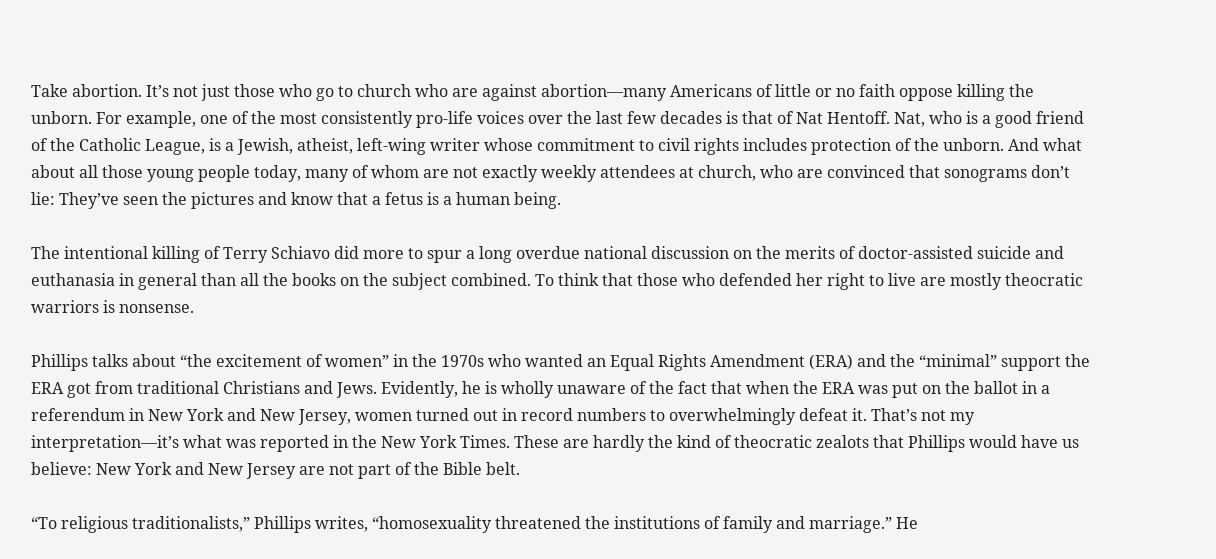Take abortion. It’s not just those who go to church who are against abortion—many Americans of little or no faith oppose killing the unborn. For example, one of the most consistently pro-life voices over the last few decades is that of Nat Hentoff. Nat, who is a good friend of the Catholic League, is a Jewish, atheist, left-wing writer whose commitment to civil rights includes protection of the unborn. And what about all those young people today, many of whom are not exactly weekly attendees at church, who are convinced that sonograms don’t lie: They’ve seen the pictures and know that a fetus is a human being.

The intentional killing of Terry Schiavo did more to spur a long overdue national discussion on the merits of doctor-assisted suicide and euthanasia in general than all the books on the subject combined. To think that those who defended her right to live are mostly theocratic warriors is nonsense.

Phillips talks about “the excitement of women” in the 1970s who wanted an Equal Rights Amendment (ERA) and the “minimal” support the ERA got from traditional Christians and Jews. Evidently, he is wholly unaware of the fact that when the ERA was put on the ballot in a referendum in New York and New Jersey, women turned out in record numbers to overwhelmingly defeat it. That’s not my interpretation—it’s what was reported in the New York Times. These are hardly the kind of theocratic zealots that Phillips would have us believe: New York and New Jersey are not part of the Bible belt.

“To religious traditionalists,” Phillips writes, “homosexuality threatened the institutions of family and marriage.” He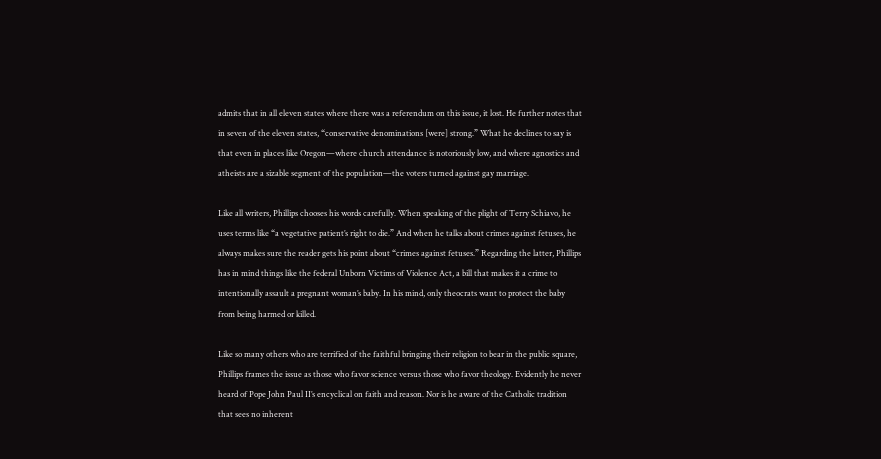admits that in all eleven states where there was a referendum on this issue, it lost. He further notes that in seven of the eleven states, “conservative denominations [were] strong.” What he declines to say is that even in places like Oregon—where church attendance is notoriously low, and where agnostics and atheists are a sizable segment of the population—the voters turned against gay marriage.

Like all writers, Phillips chooses his words carefully. When speaking of the plight of Terry Schiavo, he uses terms like “a vegetative patient’s right to die.” And when he talks about crimes against fetuses, he always makes sure the reader gets his point about “crimes against fetuses.” Regarding the latter, Phillips has in mind things like the federal Unborn Victims of Violence Act, a bill that makes it a crime to intentionally assault a pregnant woman’s baby. In his mind, only theocrats want to protect the baby from being harmed or killed.

Like so many others who are terrified of the faithful bringing their religion to bear in the public square, Phillips frames the issue as those who favor science versus those who favor theology. Evidently he never heard of Pope John Paul II’s encyclical on faith and reason. Nor is he aware of the Catholic tradition that sees no inherent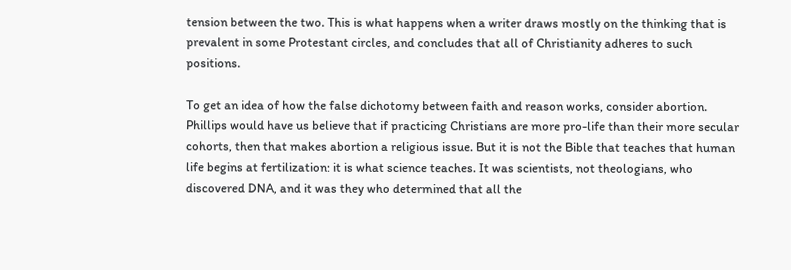tension between the two. This is what happens when a writer draws mostly on the thinking that is prevalent in some Protestant circles, and concludes that all of Christianity adheres to such positions.

To get an idea of how the false dichotomy between faith and reason works, consider abortion. Phillips would have us believe that if practicing Christians are more pro-life than their more secular cohorts, then that makes abortion a religious issue. But it is not the Bible that teaches that human life begins at fertilization: it is what science teaches. It was scientists, not theologians, who discovered DNA, and it was they who determined that all the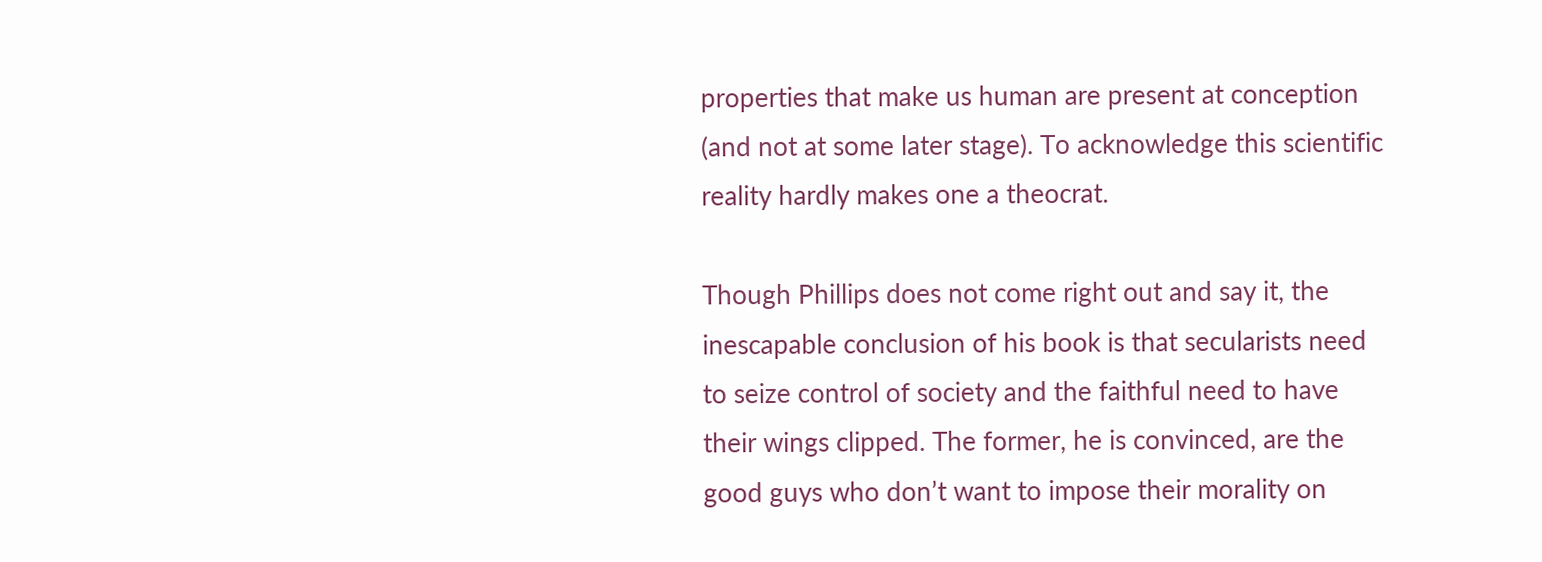properties that make us human are present at conception (and not at some later stage). To acknowledge this scientific reality hardly makes one a theocrat.

Though Phillips does not come right out and say it, the inescapable conclusion of his book is that secularists need to seize control of society and the faithful need to have their wings clipped. The former, he is convinced, are the good guys who don’t want to impose their morality on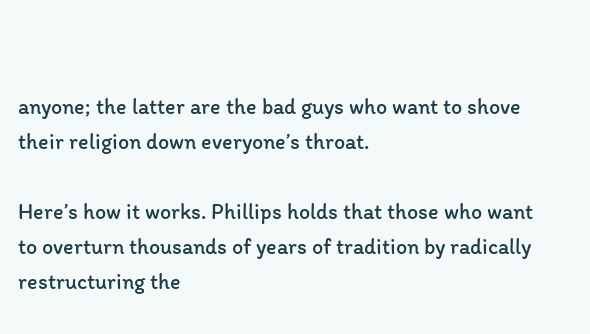anyone; the latter are the bad guys who want to shove their religion down everyone’s throat.

Here’s how it works. Phillips holds that those who want to overturn thousands of years of tradition by radically restructuring the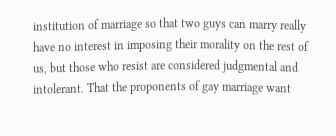institution of marriage so that two guys can marry really have no interest in imposing their morality on the rest of us, but those who resist are considered judgmental and intolerant. That the proponents of gay marriage want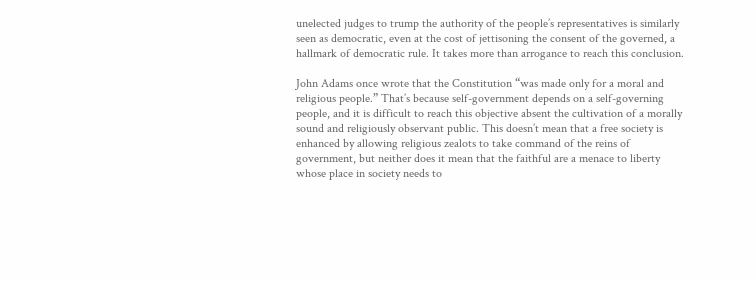unelected judges to trump the authority of the people’s representatives is similarly seen as democratic, even at the cost of jettisoning the consent of the governed, a hallmark of democratic rule. It takes more than arrogance to reach this conclusion.

John Adams once wrote that the Constitution “was made only for a moral and religious people.” That’s because self-government depends on a self-governing people, and it is difficult to reach this objective absent the cultivation of a morally sound and religiously observant public. This doesn’t mean that a free society is enhanced by allowing religious zealots to take command of the reins of government, but neither does it mean that the faithful are a menace to liberty whose place in society needs to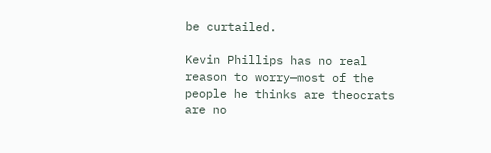be curtailed.

Kevin Phillips has no real reason to worry—most of the people he thinks are theocrats are no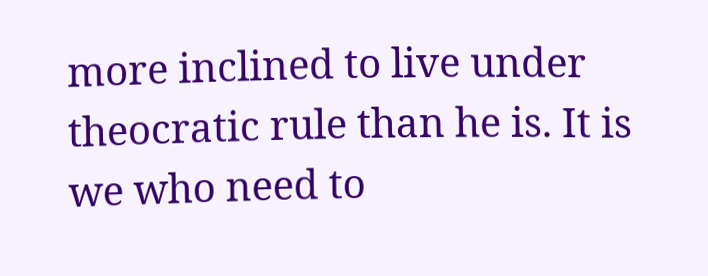more inclined to live under theocratic rule than he is. It is we who need to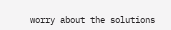worry about the solutions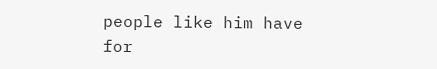people like him have for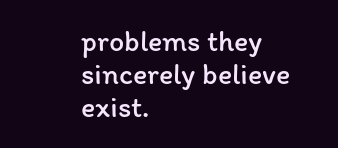problems they sincerely believe exist.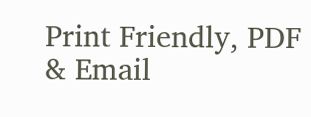Print Friendly, PDF & Email